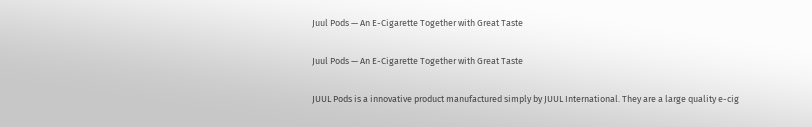Juul Pods — An E-Cigarette Together with Great Taste

Juul Pods — An E-Cigarette Together with Great Taste

JUUL Pods is a innovative product manufactured simply by JUUL International. They are a large quality e-cig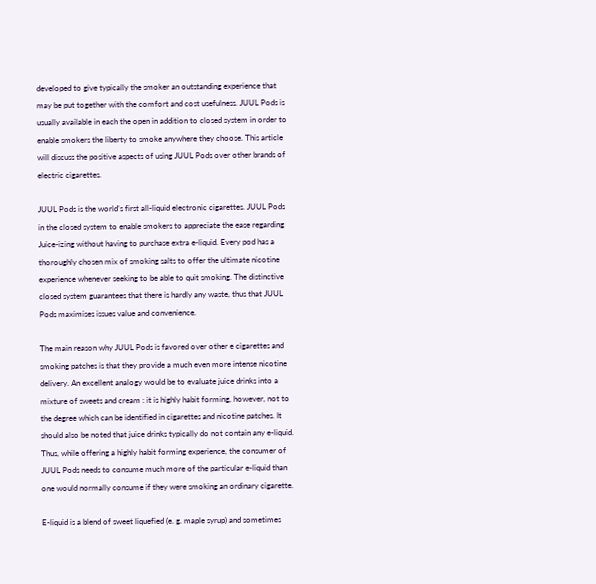developed to give typically the smoker an outstanding experience that may be put together with the comfort and cost usefulness. JUUL Pods is usually available in each the open in addition to closed system in order to enable smokers the liberty to smoke anywhere they choose. This article will discuss the positive aspects of using JUUL Pods over other brands of electric cigarettes.

JUUL Pods is the world’s first all-liquid electronic cigarettes. JUUL Pods in the closed system to enable smokers to appreciate the ease regarding Juice-izing without having to purchase extra e-liquid. Every pod has a thoroughly chosen mix of smoking salts to offer the ultimate nicotine experience whenever seeking to be able to quit smoking. The distinctive closed system guarantees that there is hardly any waste, thus that JUUL Pods maximises issues value and convenience.

The main reason why JUUL Pods is favored over other e cigarettes and smoking patches is that they provide a much even more intense nicotine delivery. An excellent analogy would be to evaluate juice drinks into a mixture of sweets and cream : it is highly habit forming, however, not to the degree which can be identified in cigarettes and nicotine patches. It should also be noted that juice drinks typically do not contain any e-liquid. Thus, while offering a highly habit forming experience, the consumer of JUUL Pods needs to consume much more of the particular e-liquid than one would normally consume if they were smoking an ordinary cigarette.

E-liquid is a blend of sweet liquefied (e. g. maple syrup) and sometimes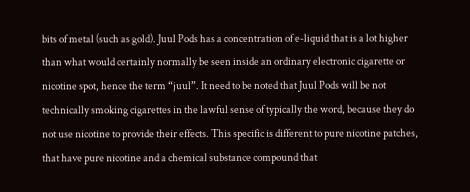bits of metal (such as gold). Juul Pods has a concentration of e-liquid that is a lot higher than what would certainly normally be seen inside an ordinary electronic cigarette or nicotine spot, hence the term “juul”. It need to be noted that Juul Pods will be not technically smoking cigarettes in the lawful sense of typically the word, because they do not use nicotine to provide their effects. This specific is different to pure nicotine patches, that have pure nicotine and a chemical substance compound that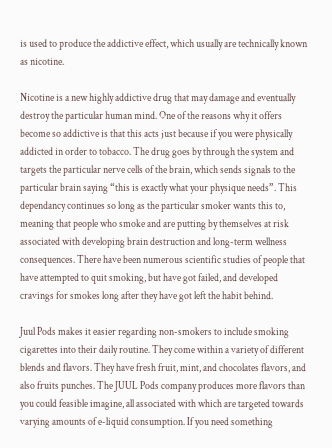is used to produce the addictive effect, which usually are technically known as nicotine.

Nicotine is a new highly addictive drug that may damage and eventually destroy the particular human mind. One of the reasons why it offers become so addictive is that this acts just because if you were physically addicted in order to tobacco. The drug goes by through the system and targets the particular nerve cells of the brain, which sends signals to the particular brain saying “this is exactly what your physique needs”. This dependancy continues so long as the particular smoker wants this to, meaning that people who smoke and are putting by themselves at risk associated with developing brain destruction and long-term wellness consequences. There have been numerous scientific studies of people that have attempted to quit smoking, but have got failed, and developed cravings for smokes long after they have got left the habit behind.

Juul Pods makes it easier regarding non-smokers to include smoking cigarettes into their daily routine. They come within a variety of different blends and flavors. They have fresh fruit, mint, and chocolates flavors, and also fruits punches. The JUUL Pods company produces more flavors than you could feasible imagine, all associated with which are targeted towards varying amounts of e-liquid consumption. If you need something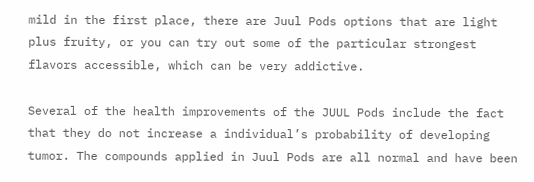mild in the first place, there are Juul Pods options that are light plus fruity, or you can try out some of the particular strongest flavors accessible, which can be very addictive.

Several of the health improvements of the JUUL Pods include the fact that they do not increase a individual’s probability of developing tumor. The compounds applied in Juul Pods are all normal and have been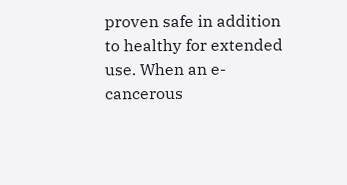proven safe in addition to healthy for extended use. When an e-cancerous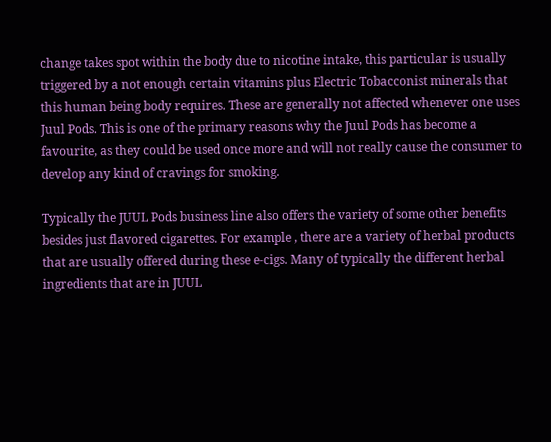change takes spot within the body due to nicotine intake, this particular is usually triggered by a not enough certain vitamins plus Electric Tobacconist minerals that this human being body requires. These are generally not affected whenever one uses Juul Pods. This is one of the primary reasons why the Juul Pods has become a favourite, as they could be used once more and will not really cause the consumer to develop any kind of cravings for smoking.

Typically the JUUL Pods business line also offers the variety of some other benefits besides just flavored cigarettes. For example , there are a variety of herbal products that are usually offered during these e-cigs. Many of typically the different herbal ingredients that are in JUUL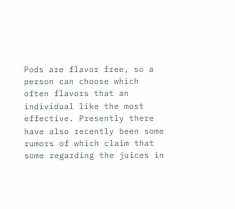Pods are flavor free, so a person can choose which often flavors that an individual like the most effective. Presently there have also recently been some rumors of which claim that some regarding the juices in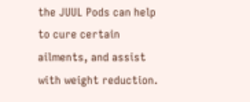the JUUL Pods can help to cure certain ailments, and assist with weight reduction.